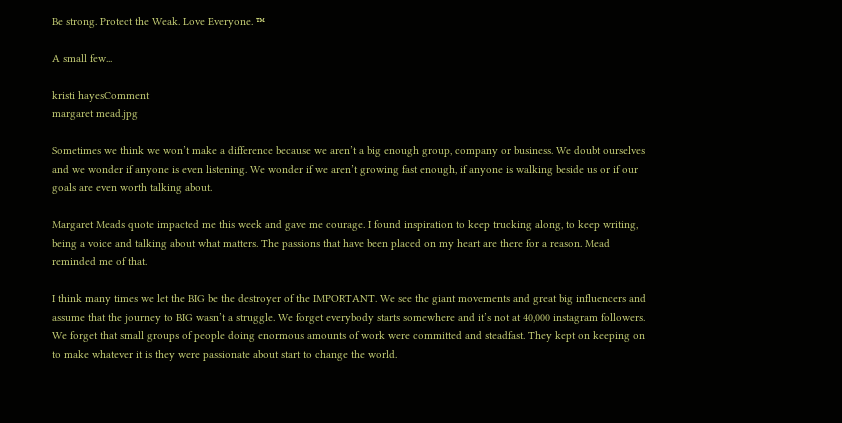Be strong. Protect the Weak. Love Everyone. ™

A small few...

kristi hayesComment
margaret mead.jpg

Sometimes we think we won’t make a difference because we aren’t a big enough group, company or business. We doubt ourselves and we wonder if anyone is even listening. We wonder if we aren’t growing fast enough, if anyone is walking beside us or if our goals are even worth talking about.

Margaret Meads quote impacted me this week and gave me courage. I found inspiration to keep trucking along, to keep writing, being a voice and talking about what matters. The passions that have been placed on my heart are there for a reason. Mead reminded me of that.

I think many times we let the BIG be the destroyer of the IMPORTANT. We see the giant movements and great big influencers and assume that the journey to BIG wasn’t a struggle. We forget everybody starts somewhere and it’s not at 40,000 instagram followers. We forget that small groups of people doing enormous amounts of work were committed and steadfast. They kept on keeping on to make whatever it is they were passionate about start to change the world.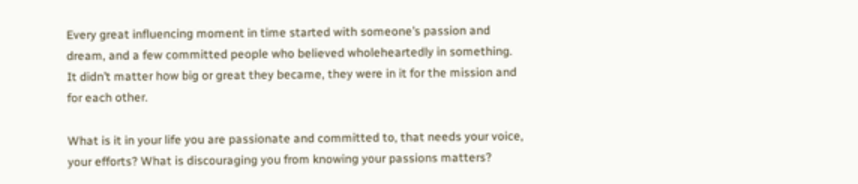Every great influencing moment in time started with someone’s passion and dream, and a few committed people who believed wholeheartedly in something. It didn’t matter how big or great they became, they were in it for the mission and for each other.

What is it in your life you are passionate and committed to, that needs your voice, your efforts? What is discouraging you from knowing your passions matters?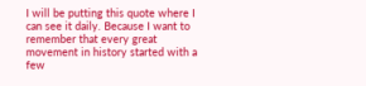I will be putting this quote where I can see it daily. Because I want to remember that every great movement in history started with a few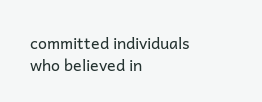committed individuals who believed in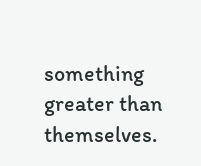something greater than themselves.